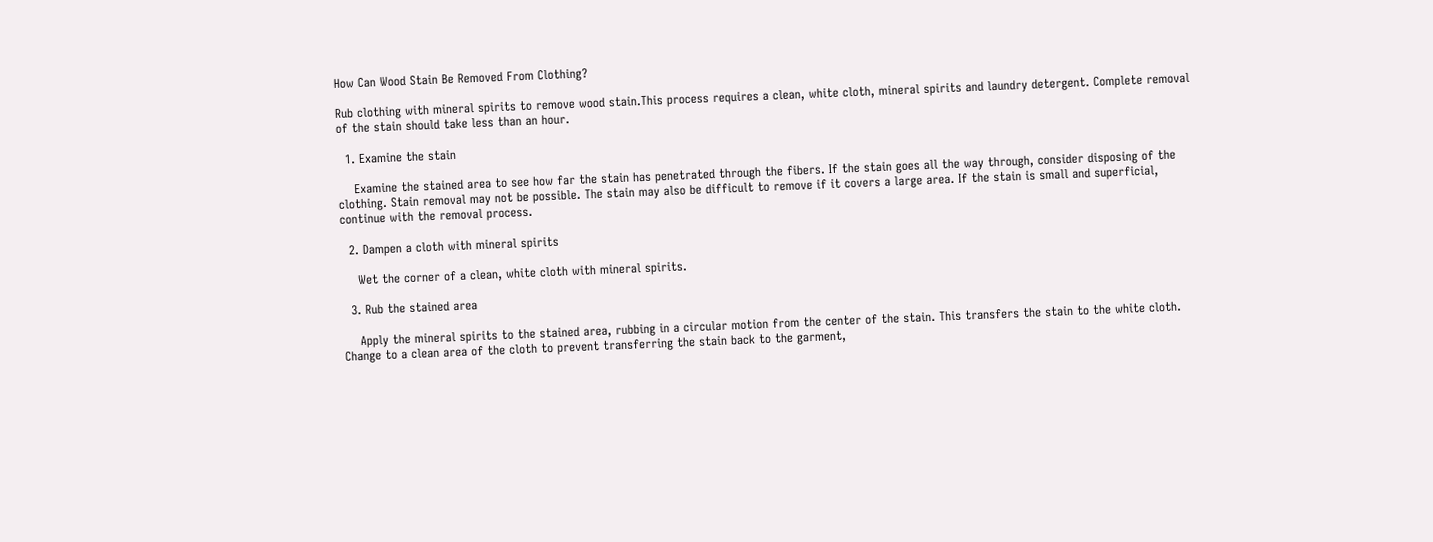How Can Wood Stain Be Removed From Clothing?

Rub clothing with mineral spirits to remove wood stain.This process requires a clean, white cloth, mineral spirits and laundry detergent. Complete removal of the stain should take less than an hour.

  1. Examine the stain

    Examine the stained area to see how far the stain has penetrated through the fibers. If the stain goes all the way through, consider disposing of the clothing. Stain removal may not be possible. The stain may also be difficult to remove if it covers a large area. If the stain is small and superficial, continue with the removal process.

  2. Dampen a cloth with mineral spirits

    Wet the corner of a clean, white cloth with mineral spirits.

  3. Rub the stained area

    Apply the mineral spirits to the stained area, rubbing in a circular motion from the center of the stain. This transfers the stain to the white cloth. Change to a clean area of the cloth to prevent transferring the stain back to the garment,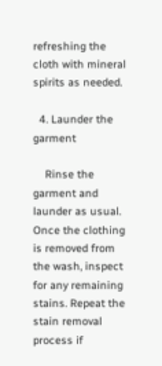refreshing the cloth with mineral spirits as needed.

  4. Launder the garment

    Rinse the garment and launder as usual. Once the clothing is removed from the wash, inspect for any remaining stains. Repeat the stain removal process if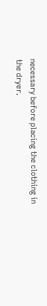necessary before placing the clothing in the dryer.